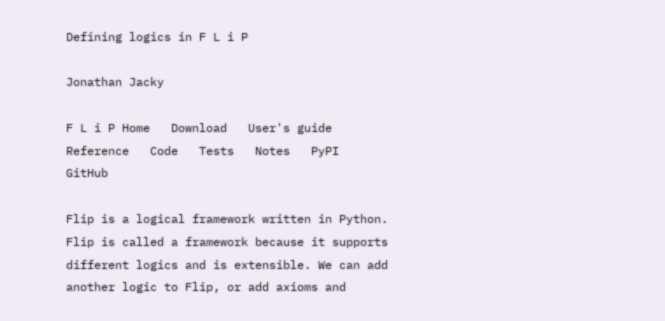Defining logics in F L i P

Jonathan Jacky

F L i P Home   Download   User's guide   Reference   Code   Tests   Notes   PyPI   GitHub

Flip is a logical framework written in Python. Flip is called a framework because it supports different logics and is extensible. We can add another logic to Flip, or add axioms and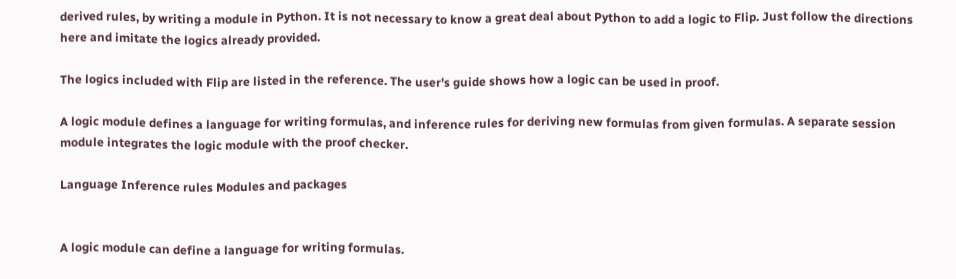derived rules, by writing a module in Python. It is not necessary to know a great deal about Python to add a logic to Flip. Just follow the directions here and imitate the logics already provided.

The logics included with Flip are listed in the reference. The user's guide shows how a logic can be used in proof.

A logic module defines a language for writing formulas, and inference rules for deriving new formulas from given formulas. A separate session module integrates the logic module with the proof checker.

Language Inference rules Modules and packages


A logic module can define a language for writing formulas.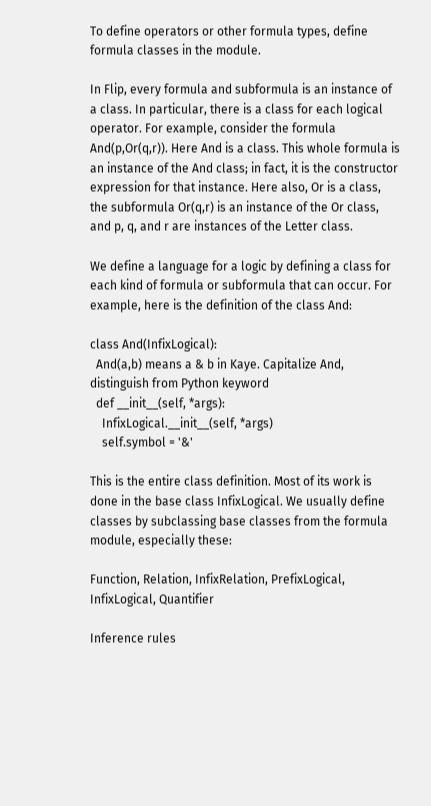To define operators or other formula types, define formula classes in the module.

In Flip, every formula and subformula is an instance of a class. In particular, there is a class for each logical operator. For example, consider the formula And(p,Or(q,r)). Here And is a class. This whole formula is an instance of the And class; in fact, it is the constructor expression for that instance. Here also, Or is a class, the subformula Or(q,r) is an instance of the Or class, and p, q, and r are instances of the Letter class.

We define a language for a logic by defining a class for each kind of formula or subformula that can occur. For example, here is the definition of the class And:

class And(InfixLogical):
  And(a,b) means a & b in Kaye. Capitalize And, distinguish from Python keyword
  def __init__(self, *args):
    InfixLogical.__init__(self, *args)
    self.symbol = '&'

This is the entire class definition. Most of its work is done in the base class InfixLogical. We usually define classes by subclassing base classes from the formula module, especially these:

Function, Relation, InfixRelation, PrefixLogical, InfixLogical, Quantifier

Inference rules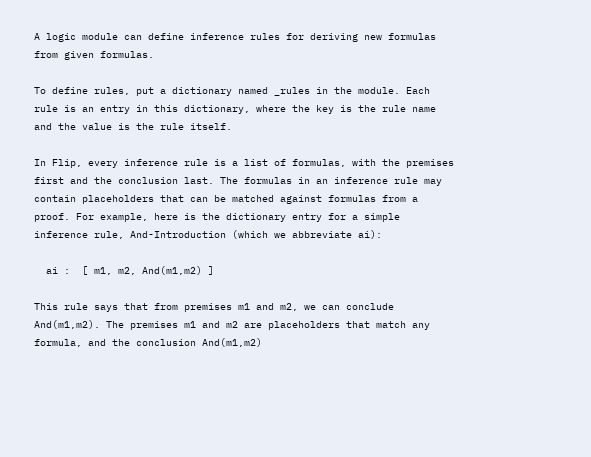A logic module can define inference rules for deriving new formulas from given formulas.

To define rules, put a dictionary named _rules in the module. Each rule is an entry in this dictionary, where the key is the rule name and the value is the rule itself.

In Flip, every inference rule is a list of formulas, with the premises first and the conclusion last. The formulas in an inference rule may contain placeholders that can be matched against formulas from a proof. For example, here is the dictionary entry for a simple inference rule, And-Introduction (which we abbreviate ai):

  ai :  [ m1, m2, And(m1,m2) ]

This rule says that from premises m1 and m2, we can conclude And(m1,m2). The premises m1 and m2 are placeholders that match any formula, and the conclusion And(m1,m2)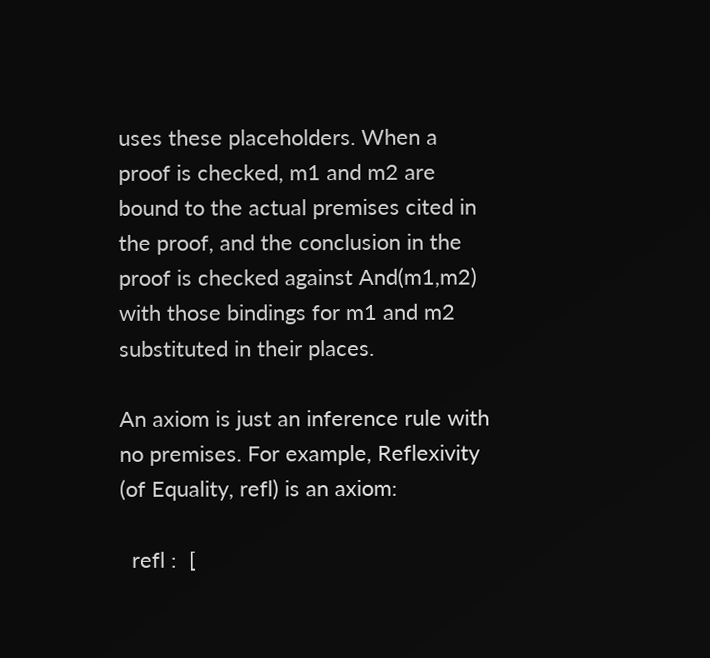uses these placeholders. When a proof is checked, m1 and m2 are bound to the actual premises cited in the proof, and the conclusion in the proof is checked against And(m1,m2) with those bindings for m1 and m2 substituted in their places.

An axiom is just an inference rule with no premises. For example, Reflexivity (of Equality, refl) is an axiom:

  refl :  [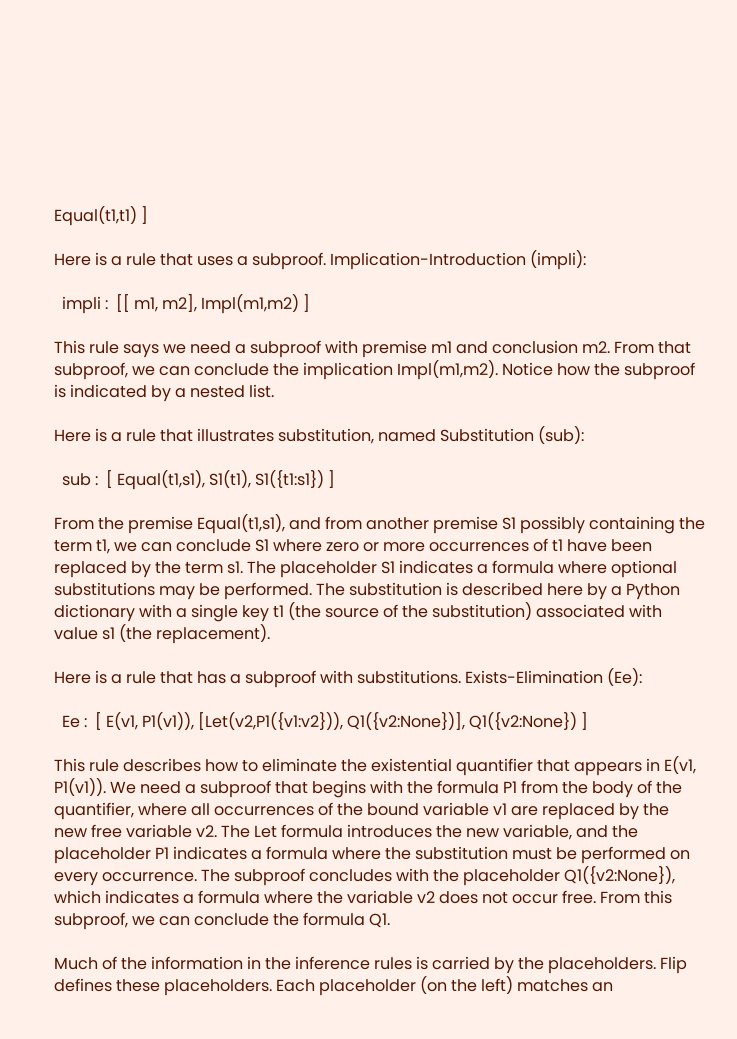Equal(t1,t1) ]

Here is a rule that uses a subproof. Implication-Introduction (impli):

  impli :  [[ m1, m2], Impl(m1,m2) ]

This rule says we need a subproof with premise m1 and conclusion m2. From that subproof, we can conclude the implication Impl(m1,m2). Notice how the subproof is indicated by a nested list.

Here is a rule that illustrates substitution, named Substitution (sub):

  sub :  [ Equal(t1,s1), S1(t1), S1({t1:s1}) ]

From the premise Equal(t1,s1), and from another premise S1 possibly containing the term t1, we can conclude S1 where zero or more occurrences of t1 have been replaced by the term s1. The placeholder S1 indicates a formula where optional substitutions may be performed. The substitution is described here by a Python dictionary with a single key t1 (the source of the substitution) associated with value s1 (the replacement).

Here is a rule that has a subproof with substitutions. Exists-Elimination (Ee):

  Ee :  [ E(v1, P1(v1)), [Let(v2,P1({v1:v2})), Q1({v2:None})], Q1({v2:None}) ]

This rule describes how to eliminate the existential quantifier that appears in E(v1, P1(v1)). We need a subproof that begins with the formula P1 from the body of the quantifier, where all occurrences of the bound variable v1 are replaced by the new free variable v2. The Let formula introduces the new variable, and the placeholder P1 indicates a formula where the substitution must be performed on every occurrence. The subproof concludes with the placeholder Q1({v2:None}), which indicates a formula where the variable v2 does not occur free. From this subproof, we can conclude the formula Q1.

Much of the information in the inference rules is carried by the placeholders. Flip defines these placeholders. Each placeholder (on the left) matches an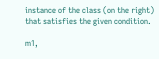instance of the class (on the right) that satisfies the given condition.

m1,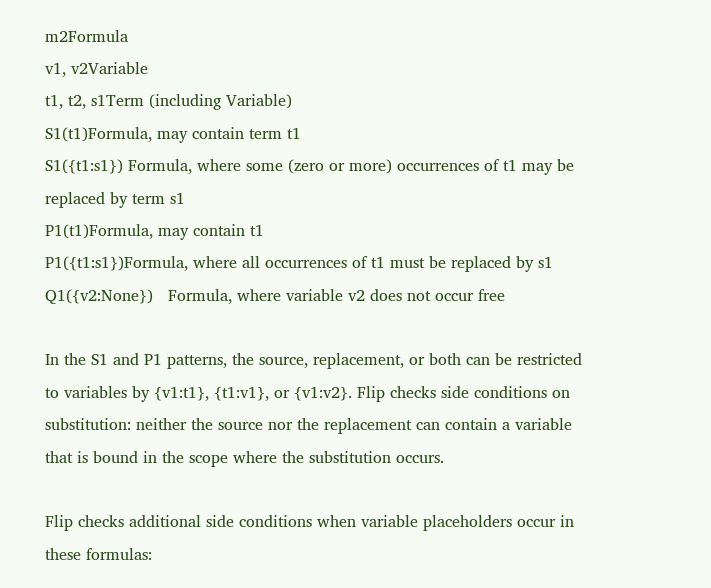m2Formula
v1, v2Variable
t1, t2, s1Term (including Variable)
S1(t1)Formula, may contain term t1
S1({t1:s1}) Formula, where some (zero or more) occurrences of t1 may be replaced by term s1
P1(t1)Formula, may contain t1
P1({t1:s1})Formula, where all occurrences of t1 must be replaced by s1
Q1({v2:None})   Formula, where variable v2 does not occur free

In the S1 and P1 patterns, the source, replacement, or both can be restricted to variables by {v1:t1}, {t1:v1}, or {v1:v2}. Flip checks side conditions on substitution: neither the source nor the replacement can contain a variable that is bound in the scope where the substitution occurs.

Flip checks additional side conditions when variable placeholders occur in these formulas: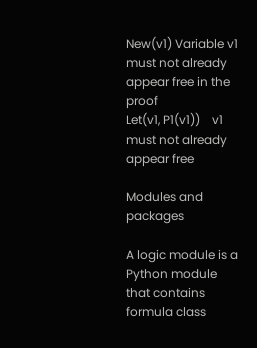New(v1) Variable v1 must not already appear free in the proof
Let(v1, P1(v1))    v1 must not already appear free

Modules and packages

A logic module is a Python module that contains formula class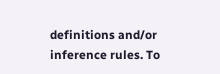definitions and/or inference rules. To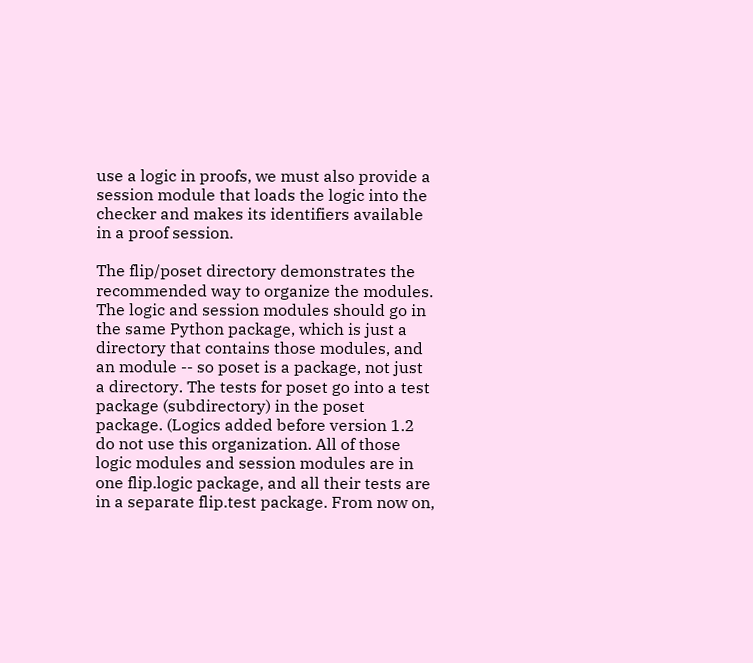use a logic in proofs, we must also provide a session module that loads the logic into the checker and makes its identifiers available in a proof session.

The flip/poset directory demonstrates the recommended way to organize the modules. The logic and session modules should go in the same Python package, which is just a directory that contains those modules, and an module -- so poset is a package, not just a directory. The tests for poset go into a test package (subdirectory) in the poset package. (Logics added before version 1.2 do not use this organization. All of those logic modules and session modules are in one flip.logic package, and all their tests are in a separate flip.test package. From now on,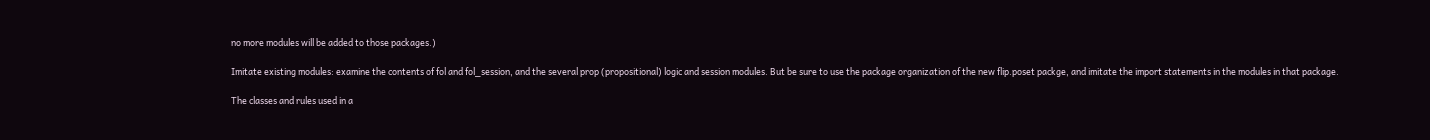no more modules will be added to those packages.)

Imitate existing modules: examine the contents of fol and fol_session, and the several prop (propositional) logic and session modules. But be sure to use the package organization of the new flip.poset packge, and imitate the import statements in the modules in that package.

The classes and rules used in a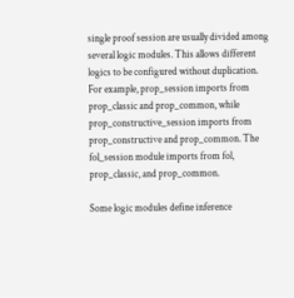single proof session are usually divided among several logic modules. This allows different logics to be configured without duplication. For example, prop_session imports from prop_classic and prop_common, while prop_constructive_session imports from prop_constructive and prop_common. The fol_session module imports from fol, prop_classic, and prop_common.

Some logic modules define inference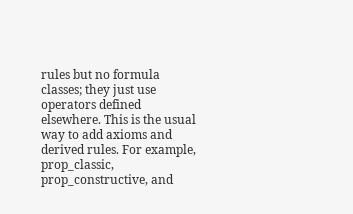rules but no formula classes; they just use operators defined elsewhere. This is the usual way to add axioms and derived rules. For example, prop_classic, prop_constructive, and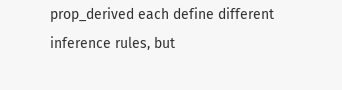prop_derived each define different inference rules, but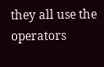they all use the operators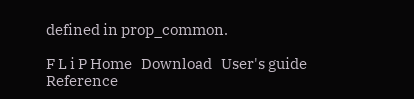defined in prop_common.

F L i P Home   Download   User's guide   Reference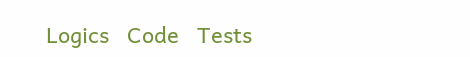Logics   Code   Tests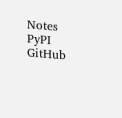Notes   PyPI   GitHub